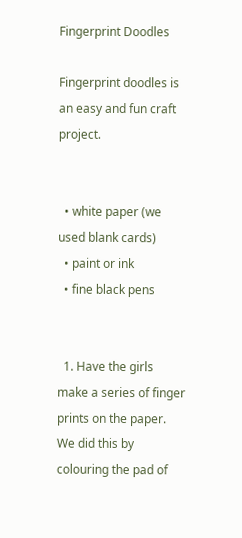Fingerprint Doodles

Fingerprint doodles is an easy and fun craft project.


  • white paper (we used blank cards)
  • paint or ink
  • fine black pens


  1. Have the girls make a series of finger prints on the paper.  We did this by colouring the pad of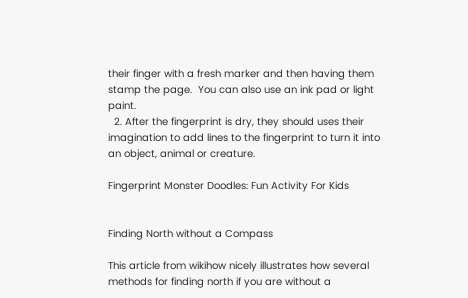their finger with a fresh marker and then having them stamp the page.  You can also use an ink pad or light paint.
  2. After the fingerprint is dry, they should uses their imagination to add lines to the fingerprint to turn it into an object, animal or creature.

Fingerprint Monster Doodles: Fun Activity For Kids


Finding North without a Compass

This article from wikihow nicely illustrates how several methods for finding north if you are without a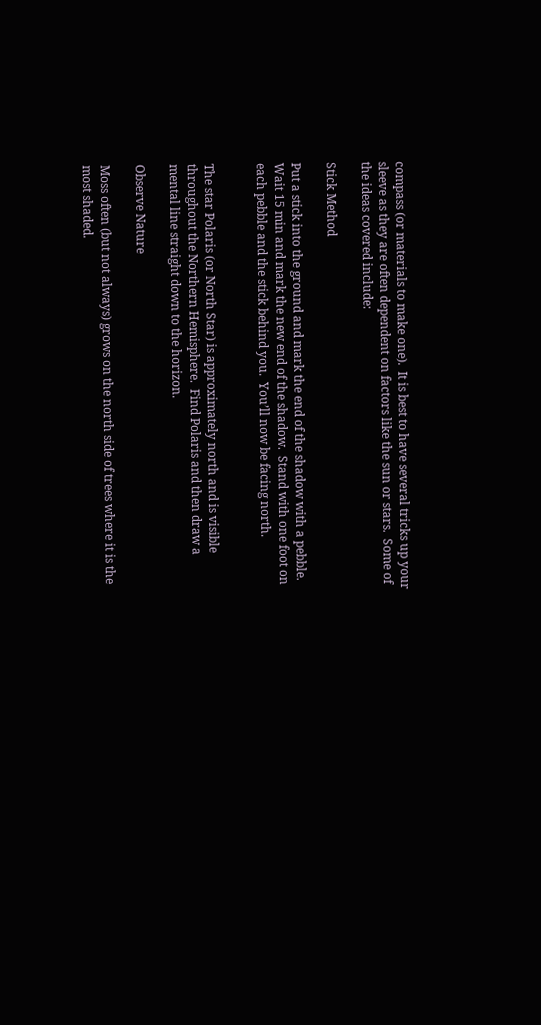compass (or materials to make one).  It is best to have several tricks up your sleeve as they are often dependent on factors like the sun or stars.  Some of the ideas covered include:

Stick Method

Put a stick into the ground and mark the end of the shadow with a pebble.  Wait 15 min and mark the new end of the shadow.  Stand with one foot on each pebble and the stick behind you.  You’ll now be facing north.


The star Polaris (or North Star) is approximately north and is visible throughout the Northern Hemisphere.  Find Polaris and then draw a mental line straight down to the horizon.

Observe Nature

Moss often (but not always) grows on the north side of trees where it is the most shaded.